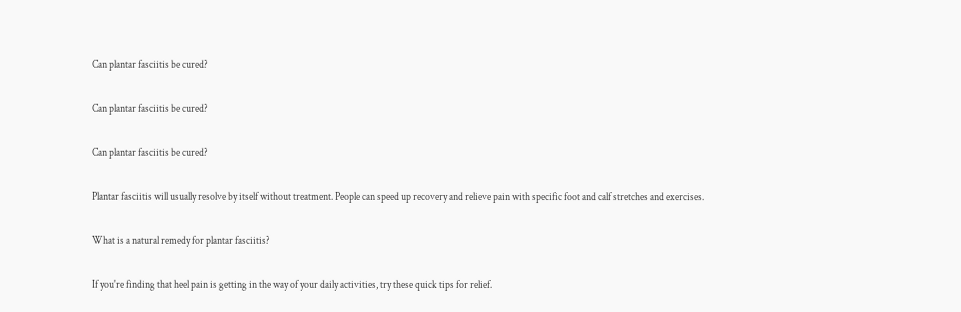Can plantar fasciitis be cured?

Can plantar fasciitis be cured?

Can plantar fasciitis be cured?

Plantar fasciitis will usually resolve by itself without treatment. People can speed up recovery and relieve pain with specific foot and calf stretches and exercises.

What is a natural remedy for plantar fasciitis?

If you're finding that heel pain is getting in the way of your daily activities, try these quick tips for relief.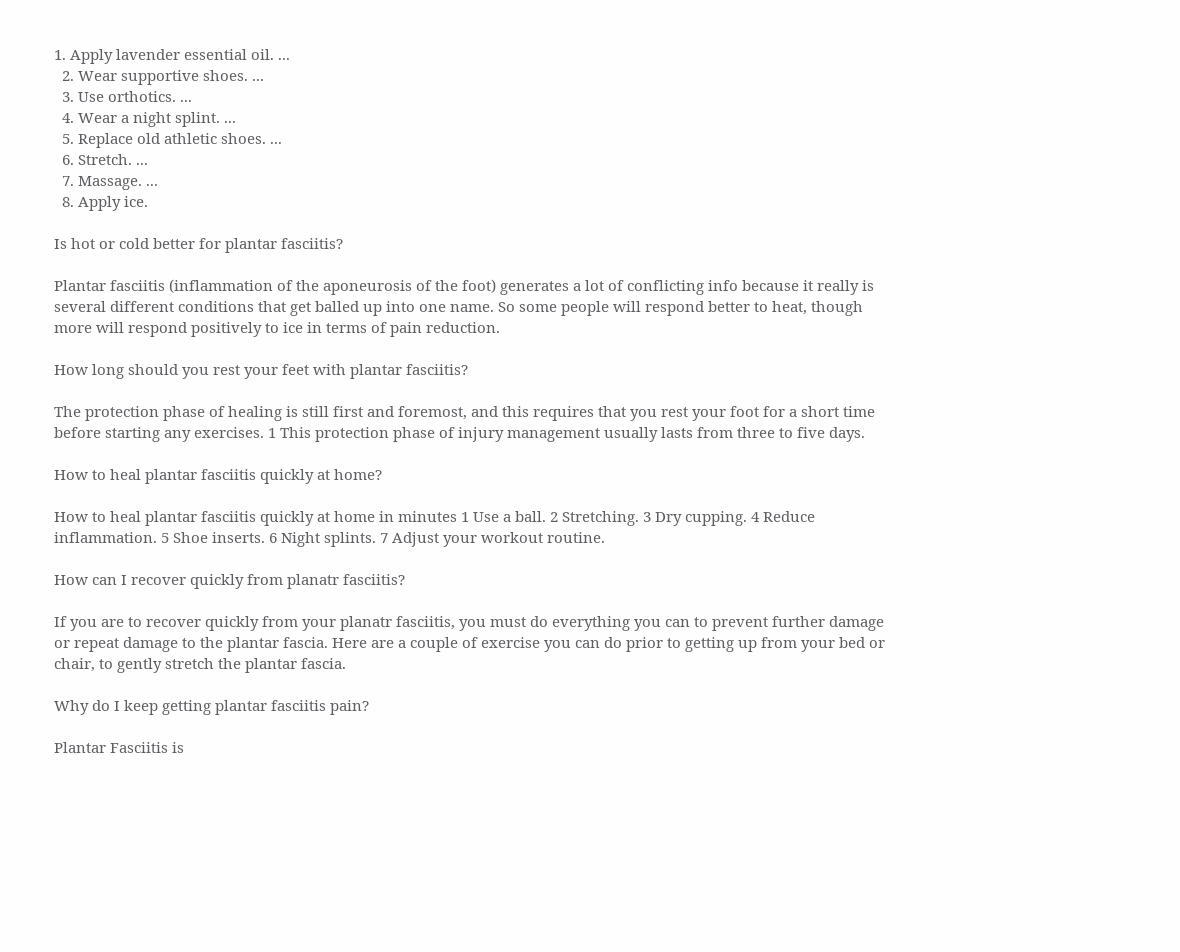1. Apply lavender essential oil. ...
  2. Wear supportive shoes. ...
  3. Use orthotics. ...
  4. Wear a night splint. ...
  5. Replace old athletic shoes. ...
  6. Stretch. ...
  7. Massage. ...
  8. Apply ice.

Is hot or cold better for plantar fasciitis?

Plantar fasciitis (inflammation of the aponeurosis of the foot) generates a lot of conflicting info because it really is several different conditions that get balled up into one name. So some people will respond better to heat, though more will respond positively to ice in terms of pain reduction.

How long should you rest your feet with plantar fasciitis?

The protection phase of healing is still first and foremost, and this requires that you rest your foot for a short time before starting any exercises. 1 This protection phase of injury management usually lasts from three to five days.

How to heal plantar fasciitis quickly at home?

How to heal plantar fasciitis quickly at home in minutes 1 Use a ball. 2 Stretching. 3 Dry cupping. 4 Reduce inflammation. 5 Shoe inserts. 6 Night splints. 7 Adjust your workout routine.

How can I recover quickly from planatr fasciitis?

If you are to recover quickly from your planatr fasciitis, you must do everything you can to prevent further damage or repeat damage to the plantar fascia. Here are a couple of exercise you can do prior to getting up from your bed or chair, to gently stretch the plantar fascia.

Why do I keep getting plantar fasciitis pain?

Plantar Fasciitis is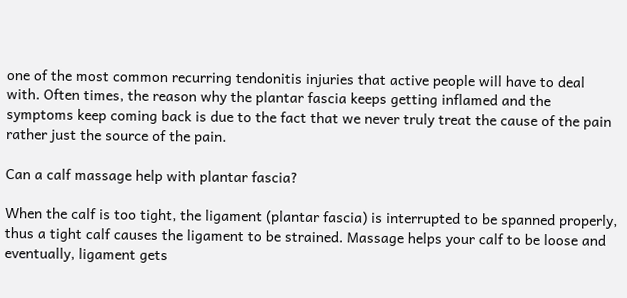one of the most common recurring tendonitis injuries that active people will have to deal with. Often times, the reason why the plantar fascia keeps getting inflamed and the symptoms keep coming back is due to the fact that we never truly treat the cause of the pain rather just the source of the pain.

Can a calf massage help with plantar fascia?

When the calf is too tight, the ligament (plantar fascia) is interrupted to be spanned properly, thus a tight calf causes the ligament to be strained. Massage helps your calf to be loose and eventually, ligament gets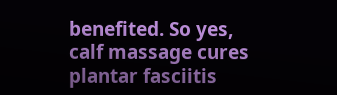benefited. So yes, calf massage cures plantar fasciitis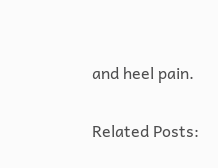and heel pain.

Related Posts: